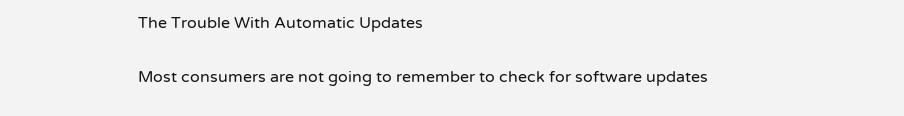The Trouble With Automatic Updates

Most consumers are not going to remember to check for software updates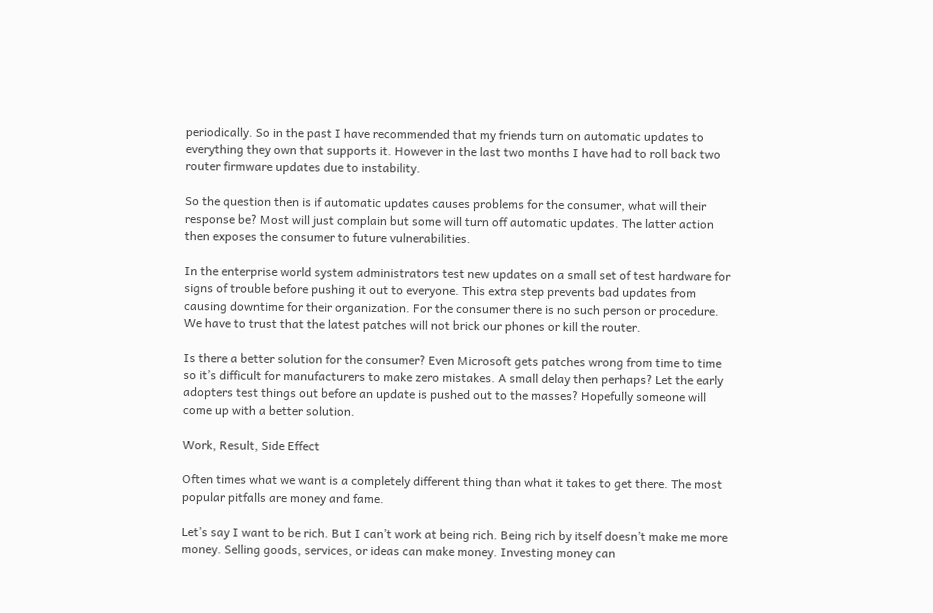periodically. So in the past I have recommended that my friends turn on automatic updates to everything they own that supports it. However in the last two months I have had to roll back two router firmware updates due to instability.

So the question then is if automatic updates causes problems for the consumer, what will their response be? Most will just complain but some will turn off automatic updates. The latter action then exposes the consumer to future vulnerabilities.

In the enterprise world system administrators test new updates on a small set of test hardware for signs of trouble before pushing it out to everyone. This extra step prevents bad updates from causing downtime for their organization. For the consumer there is no such person or procedure. We have to trust that the latest patches will not brick our phones or kill the router.

Is there a better solution for the consumer? Even Microsoft gets patches wrong from time to time so it’s difficult for manufacturers to make zero mistakes. A small delay then perhaps? Let the early adopters test things out before an update is pushed out to the masses? Hopefully someone will come up with a better solution.

Work, Result, Side Effect

Often times what we want is a completely different thing than what it takes to get there. The most popular pitfalls are money and fame.

Let’s say I want to be rich. But I can’t work at being rich. Being rich by itself doesn’t make me more money. Selling goods, services, or ideas can make money. Investing money can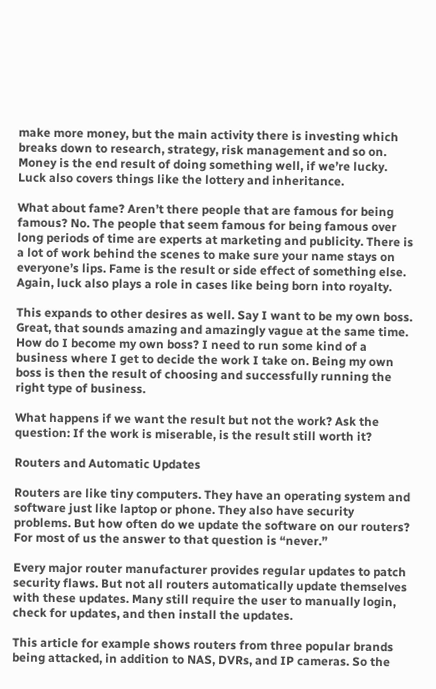make more money, but the main activity there is investing which breaks down to research, strategy, risk management and so on. Money is the end result of doing something well, if we’re lucky. Luck also covers things like the lottery and inheritance.

What about fame? Aren’t there people that are famous for being famous? No. The people that seem famous for being famous over long periods of time are experts at marketing and publicity. There is a lot of work behind the scenes to make sure your name stays on everyone’s lips. Fame is the result or side effect of something else. Again, luck also plays a role in cases like being born into royalty.

This expands to other desires as well. Say I want to be my own boss. Great, that sounds amazing and amazingly vague at the same time. How do I become my own boss? I need to run some kind of a business where I get to decide the work I take on. Being my own boss is then the result of choosing and successfully running the right type of business.

What happens if we want the result but not the work? Ask the question: If the work is miserable, is the result still worth it?

Routers and Automatic Updates

Routers are like tiny computers. They have an operating system and software just like laptop or phone. They also have security problems. But how often do we update the software on our routers? For most of us the answer to that question is “never.”

Every major router manufacturer provides regular updates to patch security flaws. But not all routers automatically update themselves with these updates. Many still require the user to manually login, check for updates, and then install the updates.

This article for example shows routers from three popular brands being attacked, in addition to NAS, DVRs, and IP cameras. So the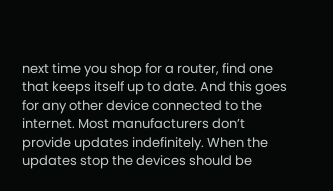next time you shop for a router, find one that keeps itself up to date. And this goes for any other device connected to the internet. Most manufacturers don’t provide updates indefinitely. When the updates stop the devices should be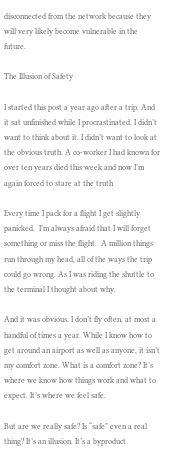disconnected from the network because they will very likely become vulnerable in the future.

The Illusion of Safety

I started this post a year ago after a trip. And it sat unfinished while I procrastinated. I didn’t want to think about it. I didn’t want to look at the obvious truth. A co-worker I had known for over ten years died this week and now I’m again forced to stare at the truth

Every time I pack for a flight I get slightly panicked.  I’m always afraid that I will forget something or miss the flight.  A million things run through my head, all of the ways the trip could go wrong. As I was riding the shuttle to the terminal I thought about why.

And it was obvious. I don’t fly often, at most a handful of times a year. While I know how to get around an airport as well as anyone, it isn’t my comfort zone. What is a comfort zone? It’s where we know how things work and what to expect. It’s where we feel safe.

But are we really safe? Is “safe” even a real thing? It’s an illusion. It’s a byproduct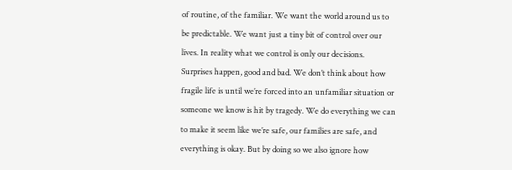of routine, of the familiar. We want the world around us to be predictable. We want just a tiny bit of control over our lives. In reality what we control is only our decisions. Surprises happen, good and bad. We don’t think about how fragile life is until we’re forced into an unfamiliar situation or someone we know is hit by tragedy. We do everything we can to make it seem like we’re safe, our families are safe, and everything is okay. But by doing so we also ignore how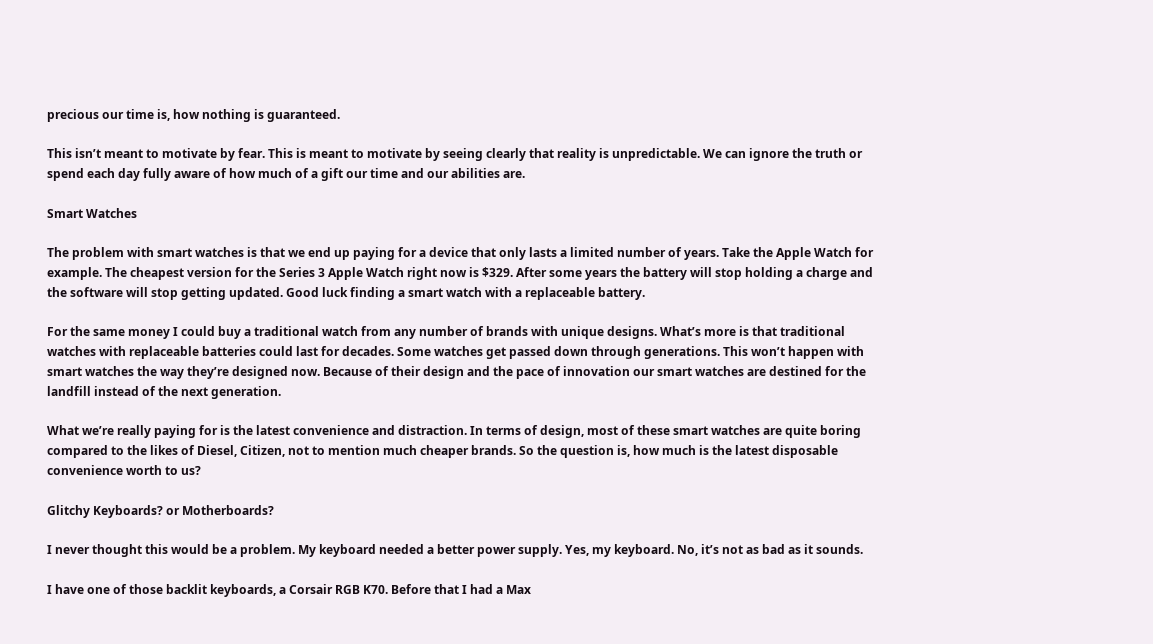precious our time is, how nothing is guaranteed.

This isn’t meant to motivate by fear. This is meant to motivate by seeing clearly that reality is unpredictable. We can ignore the truth or spend each day fully aware of how much of a gift our time and our abilities are.

Smart Watches

The problem with smart watches is that we end up paying for a device that only lasts a limited number of years. Take the Apple Watch for example. The cheapest version for the Series 3 Apple Watch right now is $329. After some years the battery will stop holding a charge and the software will stop getting updated. Good luck finding a smart watch with a replaceable battery.

For the same money I could buy a traditional watch from any number of brands with unique designs. What’s more is that traditional watches with replaceable batteries could last for decades. Some watches get passed down through generations. This won’t happen with smart watches the way they’re designed now. Because of their design and the pace of innovation our smart watches are destined for the landfill instead of the next generation.

What we’re really paying for is the latest convenience and distraction. In terms of design, most of these smart watches are quite boring compared to the likes of Diesel, Citizen, not to mention much cheaper brands. So the question is, how much is the latest disposable convenience worth to us?

Glitchy Keyboards? or Motherboards?

I never thought this would be a problem. My keyboard needed a better power supply. Yes, my keyboard. No, it’s not as bad as it sounds.

I have one of those backlit keyboards, a Corsair RGB K70. Before that I had a Max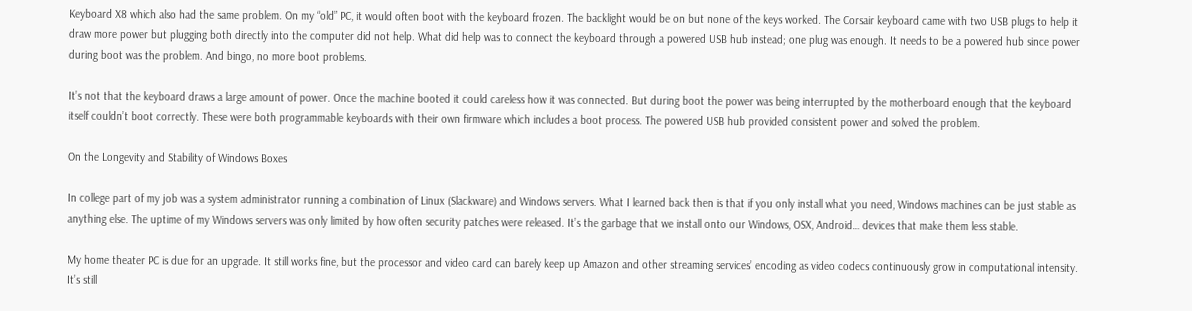Keyboard X8 which also had the same problem. On my “old” PC, it would often boot with the keyboard frozen. The backlight would be on but none of the keys worked. The Corsair keyboard came with two USB plugs to help it draw more power but plugging both directly into the computer did not help. What did help was to connect the keyboard through a powered USB hub instead; one plug was enough. It needs to be a powered hub since power during boot was the problem. And bingo, no more boot problems.

It’s not that the keyboard draws a large amount of power. Once the machine booted it could careless how it was connected. But during boot the power was being interrupted by the motherboard enough that the keyboard itself couldn’t boot correctly. These were both programmable keyboards with their own firmware which includes a boot process. The powered USB hub provided consistent power and solved the problem.

On the Longevity and Stability of Windows Boxes

In college part of my job was a system administrator running a combination of Linux (Slackware) and Windows servers. What I learned back then is that if you only install what you need, Windows machines can be just stable as anything else. The uptime of my Windows servers was only limited by how often security patches were released. It’s the garbage that we install onto our Windows, OSX, Android… devices that make them less stable.

My home theater PC is due for an upgrade. It still works fine, but the processor and video card can barely keep up Amazon and other streaming services’ encoding as video codecs continuously grow in computational intensity. It’s still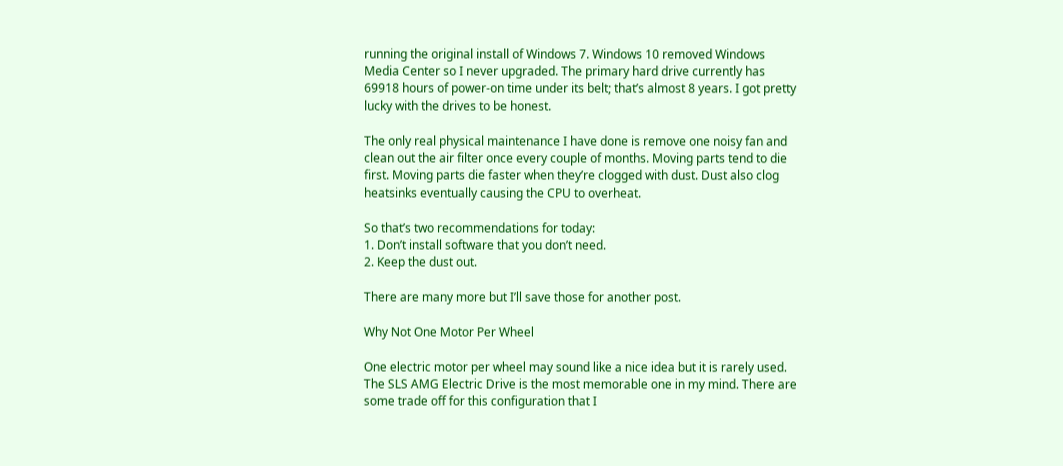running the original install of Windows 7. Windows 10 removed Windows Media Center so I never upgraded. The primary hard drive currently has 69918 hours of power-on time under its belt; that’s almost 8 years. I got pretty lucky with the drives to be honest.

The only real physical maintenance I have done is remove one noisy fan and clean out the air filter once every couple of months. Moving parts tend to die first. Moving parts die faster when they’re clogged with dust. Dust also clog heatsinks eventually causing the CPU to overheat.

So that’s two recommendations for today:
1. Don’t install software that you don’t need.
2. Keep the dust out.

There are many more but I’ll save those for another post.

Why Not One Motor Per Wheel

One electric motor per wheel may sound like a nice idea but it is rarely used. The SLS AMG Electric Drive is the most memorable one in my mind. There are some trade off for this configuration that I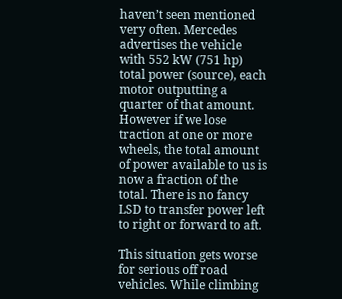haven’t seen mentioned very often. Mercedes advertises the vehicle with 552 kW (751 hp) total power (source), each motor outputting a quarter of that amount. However if we lose traction at one or more wheels, the total amount of power available to us is now a fraction of the total. There is no fancy LSD to transfer power left to right or forward to aft.

This situation gets worse for serious off road vehicles. While climbing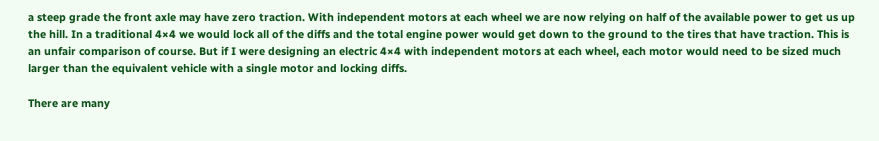a steep grade the front axle may have zero traction. With independent motors at each wheel we are now relying on half of the available power to get us up the hill. In a traditional 4×4 we would lock all of the diffs and the total engine power would get down to the ground to the tires that have traction. This is an unfair comparison of course. But if I were designing an electric 4×4 with independent motors at each wheel, each motor would need to be sized much larger than the equivalent vehicle with a single motor and locking diffs.

There are many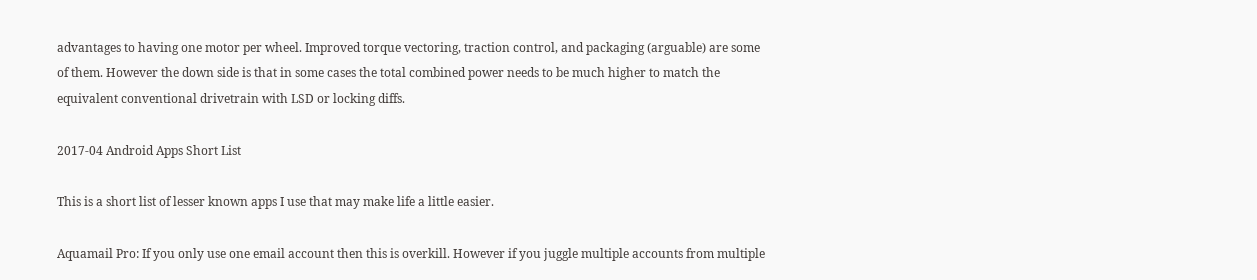advantages to having one motor per wheel. Improved torque vectoring, traction control, and packaging (arguable) are some of them. However the down side is that in some cases the total combined power needs to be much higher to match the equivalent conventional drivetrain with LSD or locking diffs.

2017-04 Android Apps Short List

This is a short list of lesser known apps I use that may make life a little easier.

Aquamail Pro: If you only use one email account then this is overkill. However if you juggle multiple accounts from multiple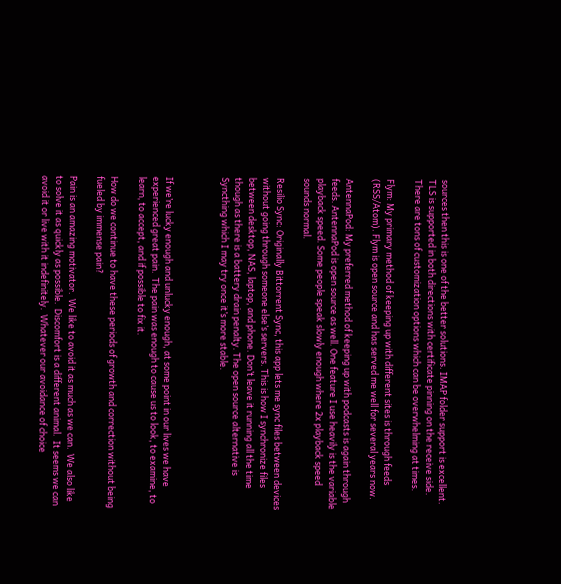sources then this is one of the better solutions. IMAP folder support is excellent. TLS is supported in both directions with certificate pinning on the receive side. There are tons of customization options which can be overwhelming at times.

Flym: My primary method of keeping up with different sites is through feeds (RSS/Atom). Flym is open source and has served me well for several years now.

AntennaPod: My preferred method of keeping up with podcasts is again through feeds. AntennaPod is open source as well. One feature I use heavily is the variable playback speed. Some people speak slowly enough where 2x playback speed sounds normal.

Resilio Sync: Originally Bittorrent Sync, this app lets me sync files between devices without going through someone else’s servers. This is how I synchronize files between desktop, NAS, laptop, and phone. Don’t leave it running all the time though as there is a battery drain penalty. The open source alternative is Syncthing which I may try once it’s more stable.



If we’re lucky enough and unlucky enough, at some point in our lives we have experienced great pain.  The pain was enough to cause us to look, to examine, to learn, to accept, and if possible to fix it.

How do we continue to have these periods of growth and correction without being fueled by immense pain?

Pain is an amazing motivator.  We like to avoid it as much as we can.  We also like to solve it as quickly as possible.  Discomfort is a different animal.  It seems we can avoid it or live with it indefinitely.  Whatever our avoidance of choice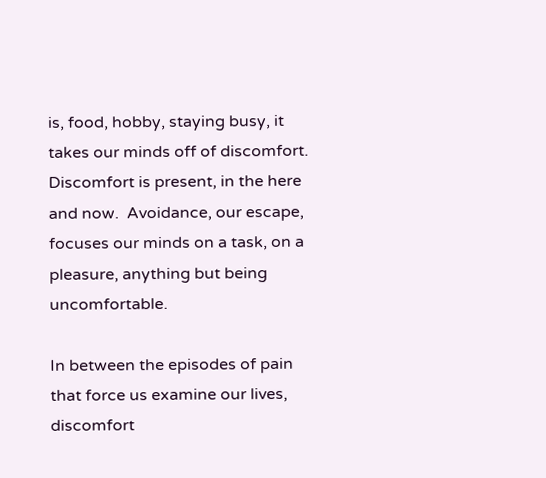is, food, hobby, staying busy, it takes our minds off of discomfort.  Discomfort is present, in the here and now.  Avoidance, our escape, focuses our minds on a task, on a pleasure, anything but being uncomfortable.

In between the episodes of pain that force us examine our lives, discomfort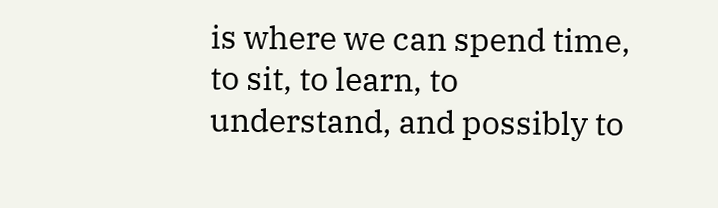is where we can spend time, to sit, to learn, to understand, and possibly to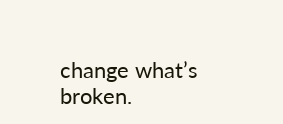change what’s broken.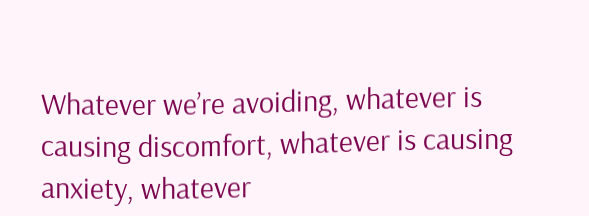Whatever we’re avoiding, whatever is causing discomfort, whatever is causing anxiety, whatever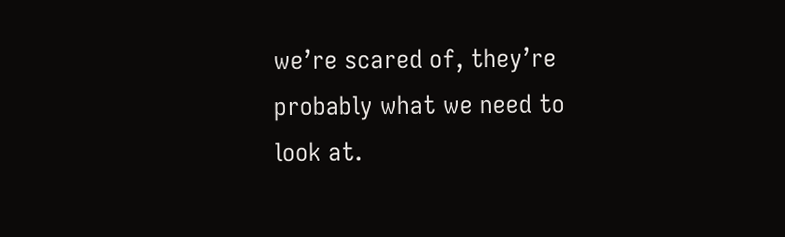we’re scared of, they’re probably what we need to look at.